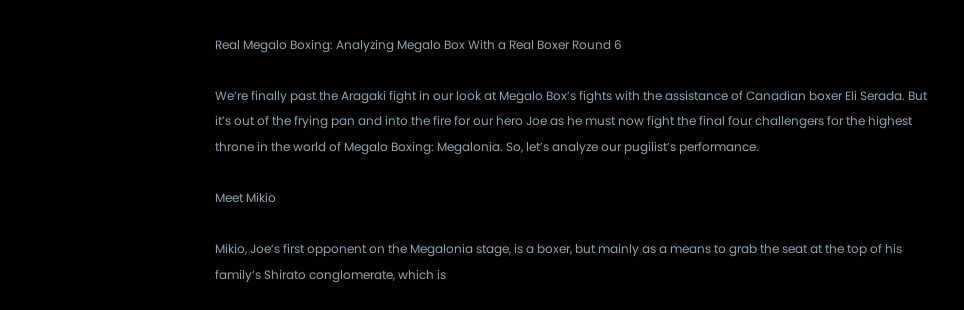Real Megalo Boxing: Analyzing Megalo Box With a Real Boxer Round 6

We’re finally past the Aragaki fight in our look at Megalo Box’s fights with the assistance of Canadian boxer Eli Serada. But it’s out of the frying pan and into the fire for our hero Joe as he must now fight the final four challengers for the highest throne in the world of Megalo Boxing: Megalonia. So, let’s analyze our pugilist’s performance.

Meet Mikio

Mikio, Joe’s first opponent on the Megalonia stage, is a boxer, but mainly as a means to grab the seat at the top of his family’s Shirato conglomerate, which is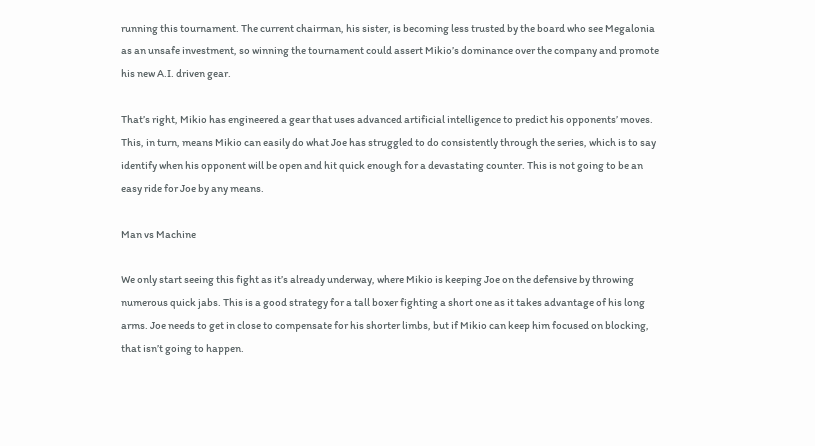running this tournament. The current chairman, his sister, is becoming less trusted by the board who see Megalonia as an unsafe investment, so winning the tournament could assert Mikio’s dominance over the company and promote his new A.I. driven gear.

That’s right, Mikio has engineered a gear that uses advanced artificial intelligence to predict his opponents’ moves. This, in turn, means Mikio can easily do what Joe has struggled to do consistently through the series, which is to say identify when his opponent will be open and hit quick enough for a devastating counter. This is not going to be an easy ride for Joe by any means.

Man vs Machine

We only start seeing this fight as it’s already underway, where Mikio is keeping Joe on the defensive by throwing numerous quick jabs. This is a good strategy for a tall boxer fighting a short one as it takes advantage of his long arms. Joe needs to get in close to compensate for his shorter limbs, but if Mikio can keep him focused on blocking, that isn’t going to happen.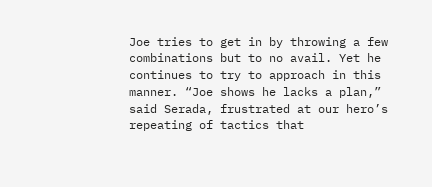Joe tries to get in by throwing a few combinations but to no avail. Yet he continues to try to approach in this manner. “Joe shows he lacks a plan,” said Serada, frustrated at our hero’s repeating of tactics that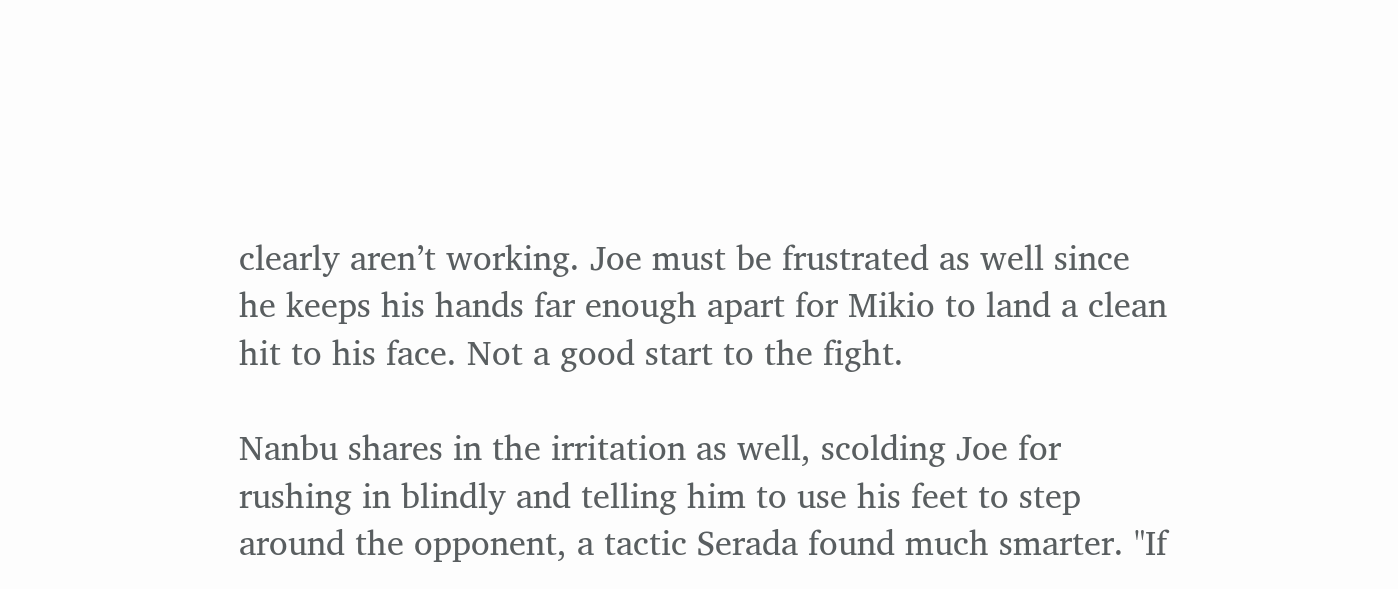clearly aren’t working. Joe must be frustrated as well since he keeps his hands far enough apart for Mikio to land a clean hit to his face. Not a good start to the fight.

Nanbu shares in the irritation as well, scolding Joe for rushing in blindly and telling him to use his feet to step around the opponent, a tactic Serada found much smarter. "If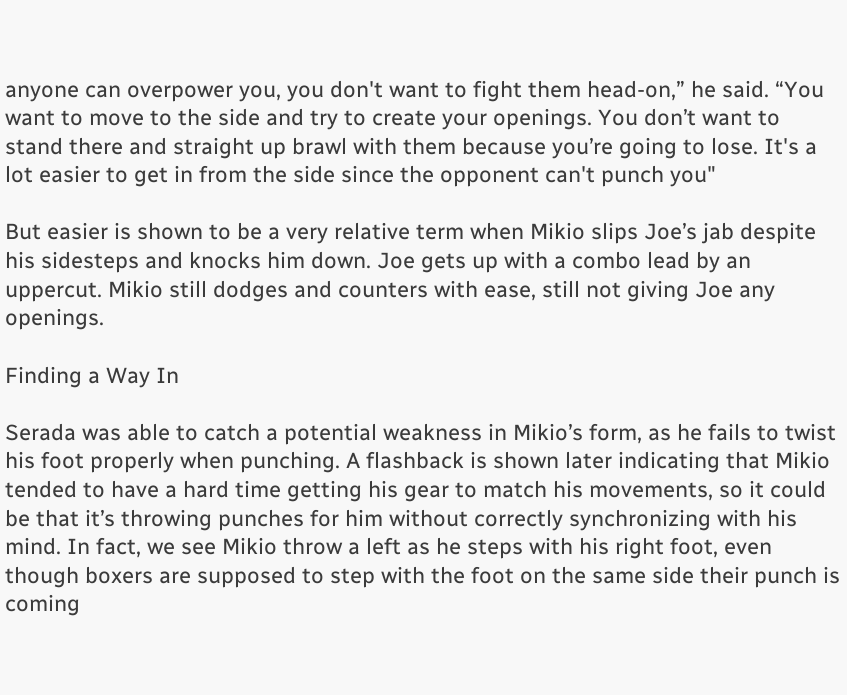anyone can overpower you, you don't want to fight them head-on,” he said. “You want to move to the side and try to create your openings. You don’t want to stand there and straight up brawl with them because you’re going to lose. It's a lot easier to get in from the side since the opponent can't punch you"

But easier is shown to be a very relative term when Mikio slips Joe’s jab despite his sidesteps and knocks him down. Joe gets up with a combo lead by an uppercut. Mikio still dodges and counters with ease, still not giving Joe any openings.

Finding a Way In

Serada was able to catch a potential weakness in Mikio’s form, as he fails to twist his foot properly when punching. A flashback is shown later indicating that Mikio tended to have a hard time getting his gear to match his movements, so it could be that it’s throwing punches for him without correctly synchronizing with his mind. In fact, we see Mikio throw a left as he steps with his right foot, even though boxers are supposed to step with the foot on the same side their punch is coming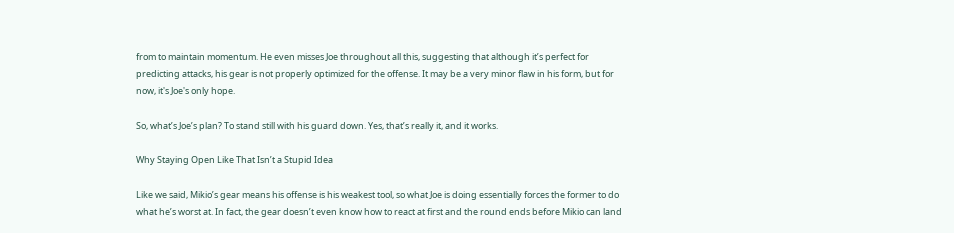from to maintain momentum. He even misses Joe throughout all this, suggesting that although it’s perfect for predicting attacks, his gear is not properly optimized for the offense. It may be a very minor flaw in his form, but for now, it's Joe's only hope.

So, what’s Joe’s plan? To stand still with his guard down. Yes, that’s really it, and it works.

Why Staying Open Like That Isn’t a Stupid Idea

Like we said, Mikio’s gear means his offense is his weakest tool, so what Joe is doing essentially forces the former to do what he’s worst at. In fact, the gear doesn’t even know how to react at first and the round ends before Mikio can land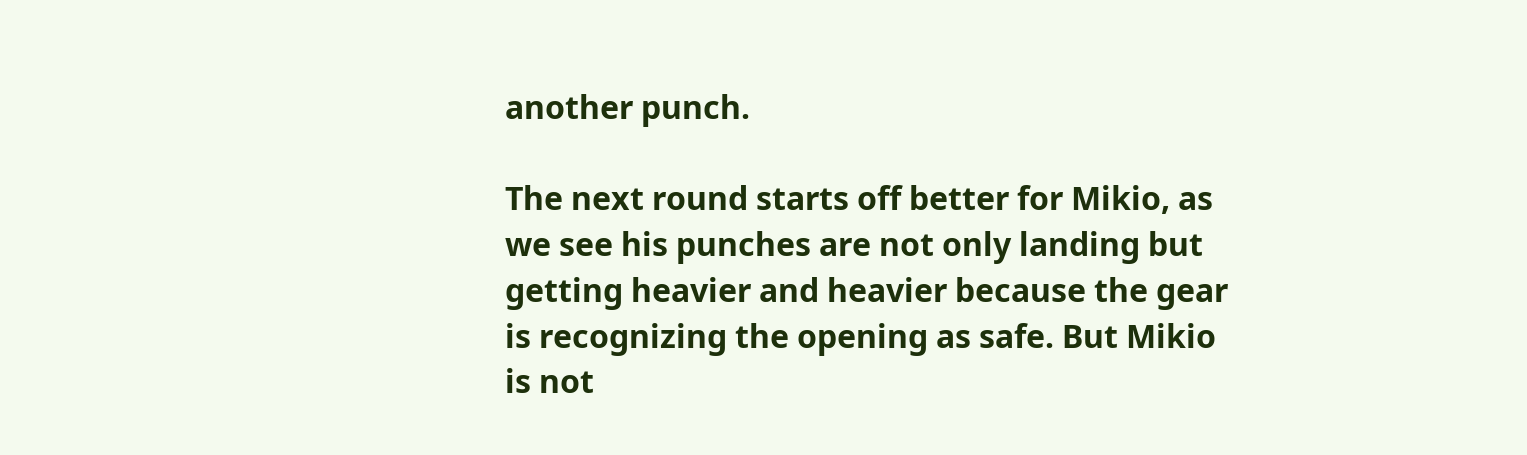another punch.

The next round starts off better for Mikio, as we see his punches are not only landing but getting heavier and heavier because the gear is recognizing the opening as safe. But Mikio is not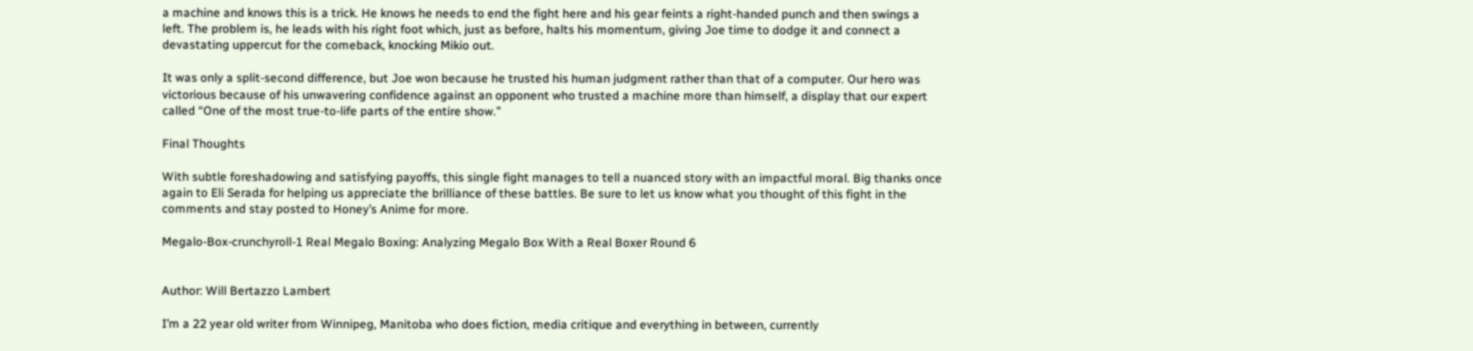a machine and knows this is a trick. He knows he needs to end the fight here and his gear feints a right-handed punch and then swings a left. The problem is, he leads with his right foot which, just as before, halts his momentum, giving Joe time to dodge it and connect a devastating uppercut for the comeback, knocking Mikio out.

It was only a split-second difference, but Joe won because he trusted his human judgment rather than that of a computer. Our hero was victorious because of his unwavering confidence against an opponent who trusted a machine more than himself, a display that our expert called “One of the most true-to-life parts of the entire show.”

Final Thoughts

With subtle foreshadowing and satisfying payoffs, this single fight manages to tell a nuanced story with an impactful moral. Big thanks once again to Eli Serada for helping us appreciate the brilliance of these battles. Be sure to let us know what you thought of this fight in the comments and stay posted to Honey’s Anime for more.

Megalo-Box-crunchyroll-1 Real Megalo Boxing: Analyzing Megalo Box With a Real Boxer Round 6


Author: Will Bertazzo Lambert

I’m a 22 year old writer from Winnipeg, Manitoba who does fiction, media critique and everything in between, currently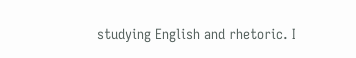studying English and rhetoric. I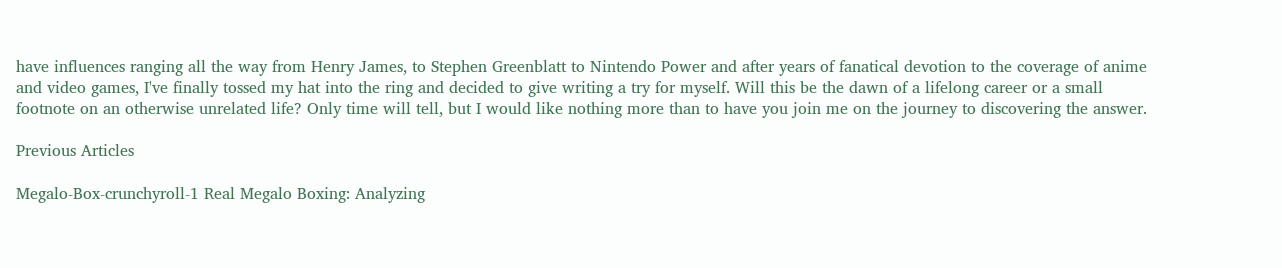have influences ranging all the way from Henry James, to Stephen Greenblatt to Nintendo Power and after years of fanatical devotion to the coverage of anime and video games, I've finally tossed my hat into the ring and decided to give writing a try for myself. Will this be the dawn of a lifelong career or a small footnote on an otherwise unrelated life? Only time will tell, but I would like nothing more than to have you join me on the journey to discovering the answer.

Previous Articles

Megalo-Box-crunchyroll-1 Real Megalo Boxing: Analyzing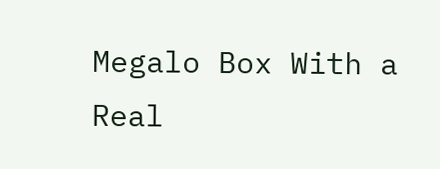Megalo Box With a Real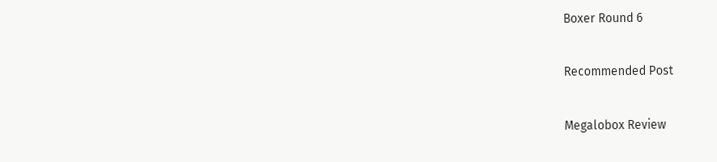Boxer Round 6

Recommended Post

Megalobox Review